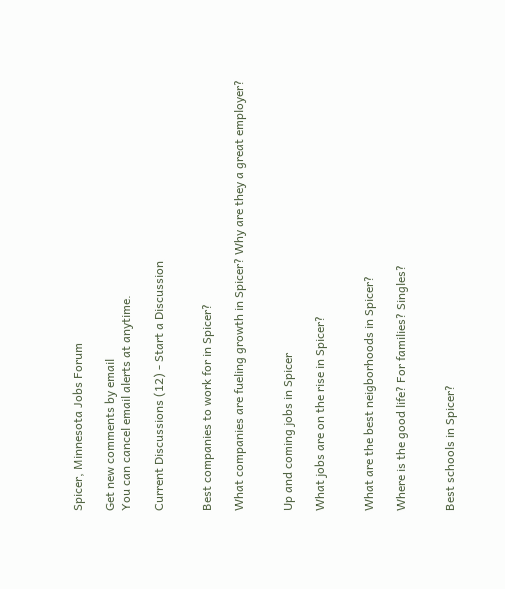Spicer, Minnesota Jobs Forum

Get new comments by email
You can cancel email alerts at anytime.

Current Discussions (12) - Start a Discussion


Best companies to work for in Spicer?

What companies are fueling growth in Spicer? Why are they a great employer?


Up and coming jobs in Spicer

What jobs are on the rise in Spicer?


What are the best neigborhoods in Spicer?

Where is the good life? For families? Singles?


Best schools in Spicer?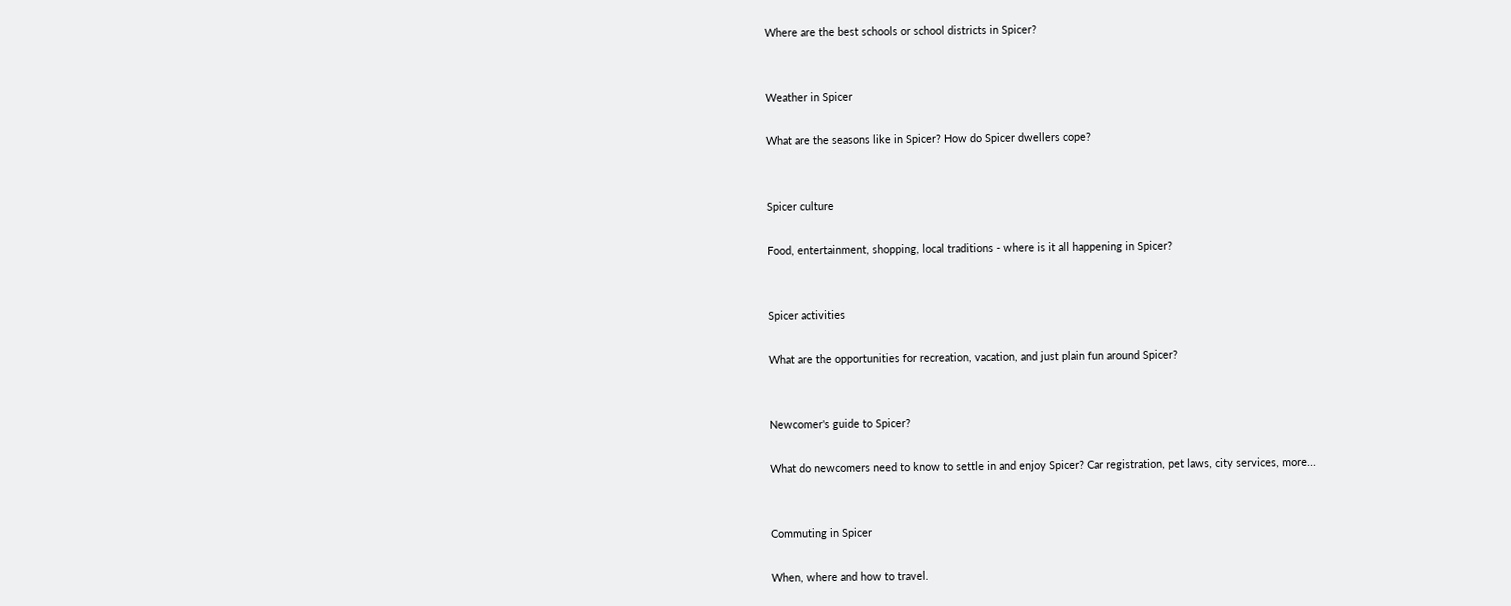Where are the best schools or school districts in Spicer?


Weather in Spicer

What are the seasons like in Spicer? How do Spicer dwellers cope?


Spicer culture

Food, entertainment, shopping, local traditions - where is it all happening in Spicer?


Spicer activities

What are the opportunities for recreation, vacation, and just plain fun around Spicer?


Newcomer's guide to Spicer?

What do newcomers need to know to settle in and enjoy Spicer? Car registration, pet laws, city services, more...


Commuting in Spicer

When, where and how to travel.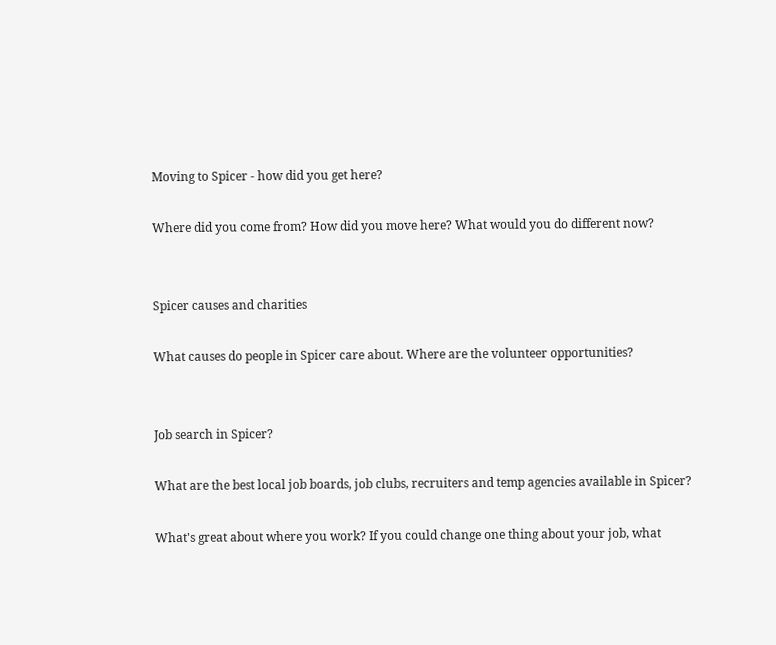Moving to Spicer - how did you get here?

Where did you come from? How did you move here? What would you do different now?


Spicer causes and charities

What causes do people in Spicer care about. Where are the volunteer opportunities?


Job search in Spicer?

What are the best local job boards, job clubs, recruiters and temp agencies available in Spicer?

What's great about where you work? If you could change one thing about your job, what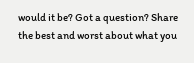would it be? Got a question? Share the best and worst about what you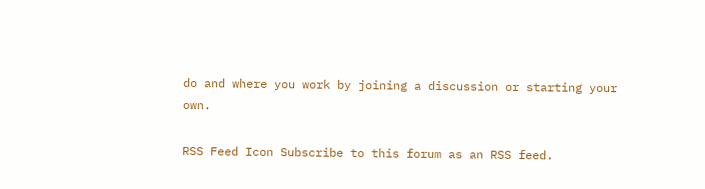do and where you work by joining a discussion or starting your own.

RSS Feed Icon Subscribe to this forum as an RSS feed.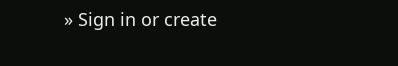» Sign in or create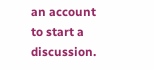an account to start a discussion.